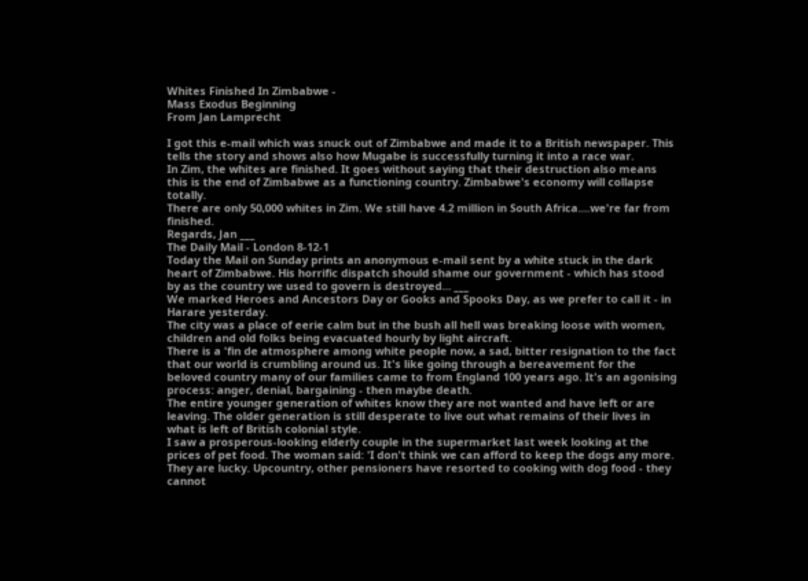Whites Finished In Zimbabwe -
Mass Exodus Beginning
From Jan Lamprecht

I got this e-mail which was snuck out of Zimbabwe and made it to a British newspaper. This tells the story and shows also how Mugabe is successfully turning it into a race war.
In Zim, the whites are finished. It goes without saying that their destruction also means this is the end of Zimbabwe as a functioning country. Zimbabwe's economy will collapse totally.
There are only 50,000 whites in Zim. We still have 4.2 million in South Africa....we're far from finished.
Regards, Jan ___
The Daily Mail - London 8-12-1
Today the Mail on Sunday prints an anonymous e-mail sent by a white stuck in the dark heart of Zimbabwe. His horrific dispatch should shame our government - which has stood by as the country we used to govern is destroyed... ___
We marked Heroes and Ancestors Day or Gooks and Spooks Day, as we prefer to call it - in Harare yesterday.
The city was a place of eerie calm but in the bush all hell was breaking loose with women, children and old folks being evacuated hourly by light aircraft.
There is a 'fin de atmosphere among white people now, a sad, bitter resignation to the fact that our world is crumbling around us. It's like going through a bereavement for the beloved country many of our families came to from England 100 years ago. It's an agonising process: anger, denial, bargaining - then maybe death.
The entire younger generation of whites know they are not wanted and have left or are leaving. The older generation is still desperate to live out what remains of their lives in what is left of British colonial style.
I saw a prosperous-looking elderly couple in the supermarket last week looking at the prices of pet food. The woman said: 'I don't think we can afford to keep the dogs any more. They are lucky. Upcountry, other pensioners have resorted to cooking with dog food - they cannot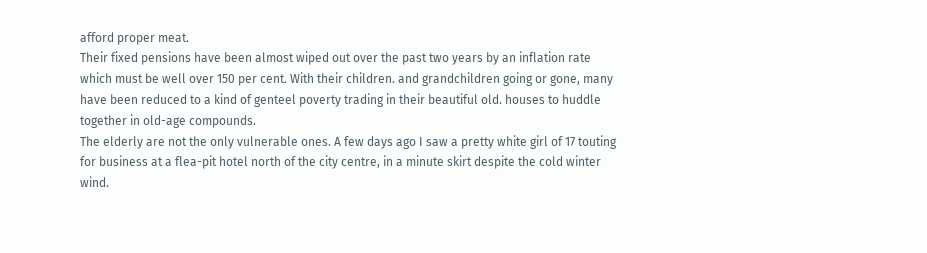afford proper meat.
Their fixed pensions have been almost wiped out over the past two years by an inflation rate which must be well over 150 per cent. With their children. and grandchildren going or gone, many have been reduced to a kind of genteel poverty trading in their beautiful old. houses to huddle together in old-age compounds.
The elderly are not the only vulnerable ones. A few days ago I saw a pretty white girl of 17 touting for business at a flea-pit hotel north of the city centre, in a minute skirt despite the cold winter wind.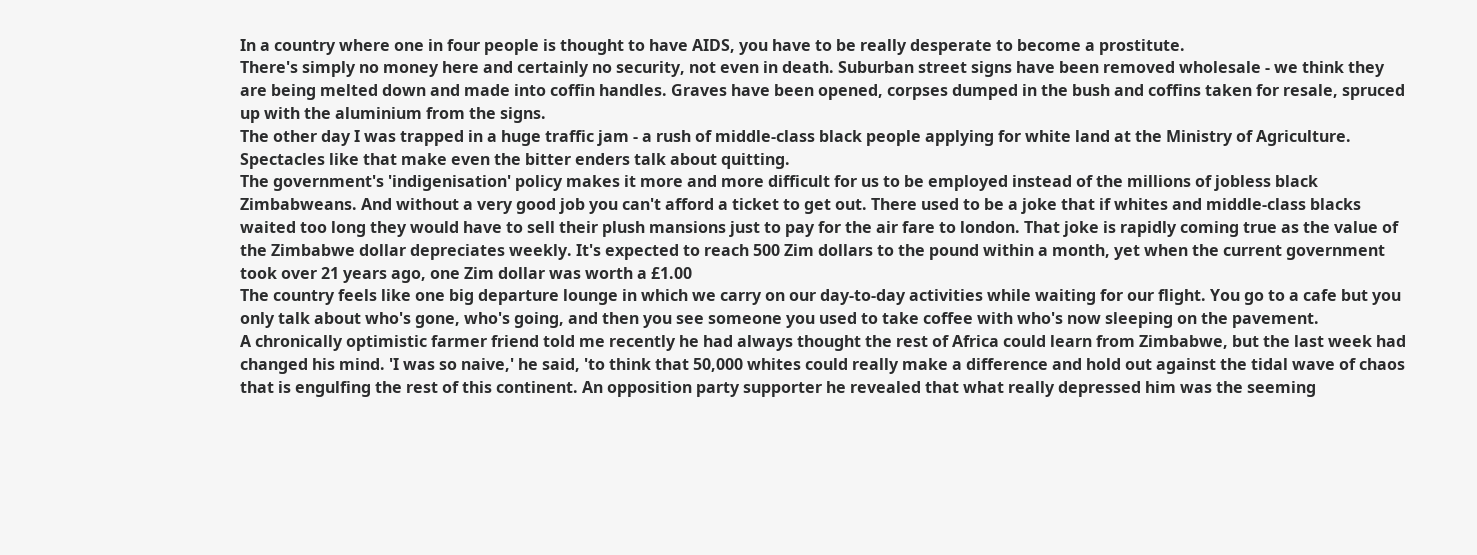In a country where one in four people is thought to have AIDS, you have to be really desperate to become a prostitute.
There's simply no money here and certainly no security, not even in death. Suburban street signs have been removed wholesale - we think they are being melted down and made into coffin handles. Graves have been opened, corpses dumped in the bush and coffins taken for resale, spruced up with the aluminium from the signs.
The other day I was trapped in a huge traffic jam - a rush of middle-class black people applying for white land at the Ministry of Agriculture. Spectacles like that make even the bitter enders talk about quitting.
The government's 'indigenisation' policy makes it more and more difficult for us to be employed instead of the millions of jobless black Zimbabweans. And without a very good job you can't afford a ticket to get out. There used to be a joke that if whites and middle-class blacks waited too long they would have to sell their plush mansions just to pay for the air fare to london. That joke is rapidly coming true as the value of the Zimbabwe dollar depreciates weekly. It's expected to reach 500 Zim dollars to the pound within a month, yet when the current government took over 21 years ago, one Zim dollar was worth a £1.00
The country feels like one big departure lounge in which we carry on our day-to-day activities while waiting for our flight. You go to a cafe but you only talk about who's gone, who's going, and then you see someone you used to take coffee with who's now sleeping on the pavement.
A chronically optimistic farmer friend told me recently he had always thought the rest of Africa could learn from Zimbabwe, but the last week had changed his mind. 'I was so naive,' he said, 'to think that 50,000 whites could really make a difference and hold out against the tidal wave of chaos that is engulfing the rest of this continent. An opposition party supporter he revealed that what really depressed him was the seeming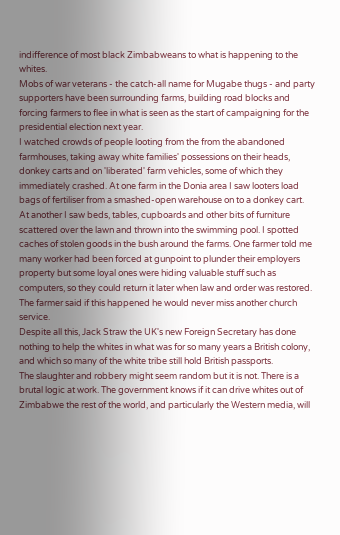indifference of most black Zimbabweans to what is happening to the whites.
Mobs of war veterans - the catch-all name for Mugabe thugs - and party supporters have been surrounding farms, building road blocks and forcing farmers to flee in what is seen as the start of campaigning for the presidential election next year.
I watched crowds of people looting from the from the abandoned farmhouses, taking away white families' possessions on their heads, donkey carts and on 'liberated' farm vehicles, some of which they immediately crashed. At one farm in the Donia area I saw looters load bags of fertiliser from a smashed-open warehouse on to a donkey cart. At another I saw beds, tables, cupboards and other bits of furniture scattered over the lawn and thrown into the swimming pool. I spotted caches of stolen goods in the bush around the farms. One farmer told me many worker had been forced at gunpoint to plunder their employers property but some loyal ones were hiding valuable stuff such as computers, so they could return it later when law and order was restored. The farmer said if this happened he would never miss another church service.
Despite all this, Jack Straw the UK's new Foreign Secretary has done nothing to help the whites in what was for so many years a British colony, and which so many of the white tribe still hold British passports.
The slaughter and robbery might seem random but it is not. There is a brutal logic at work. The government knows if it can drive whites out of Zimbabwe the rest of the world, and particularly the Western media, will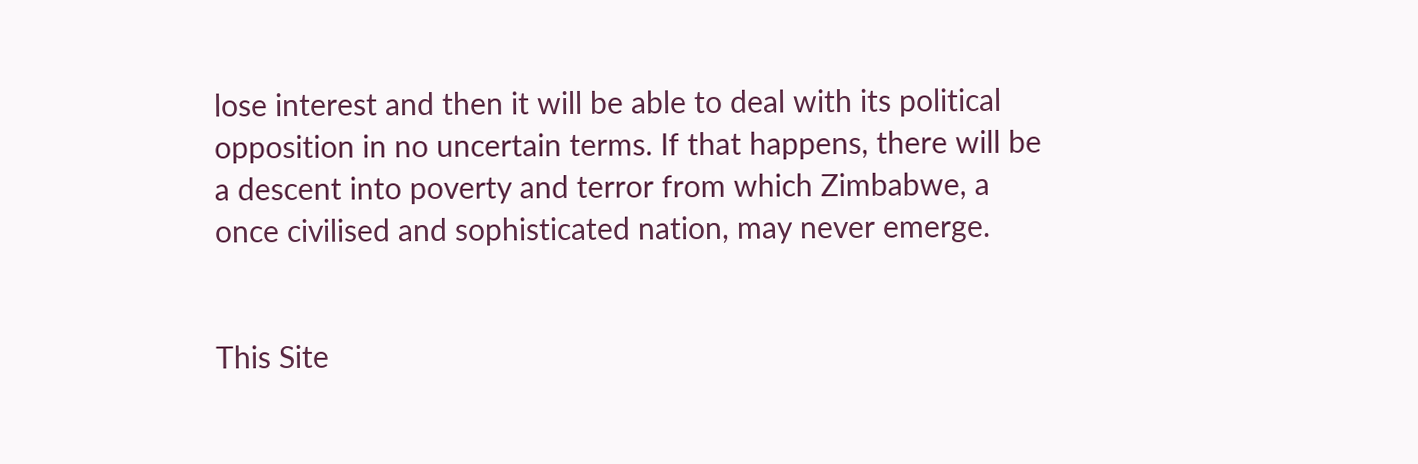lose interest and then it will be able to deal with its political opposition in no uncertain terms. If that happens, there will be a descent into poverty and terror from which Zimbabwe, a once civilised and sophisticated nation, may never emerge.


This Site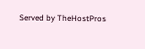Served by TheHostPros